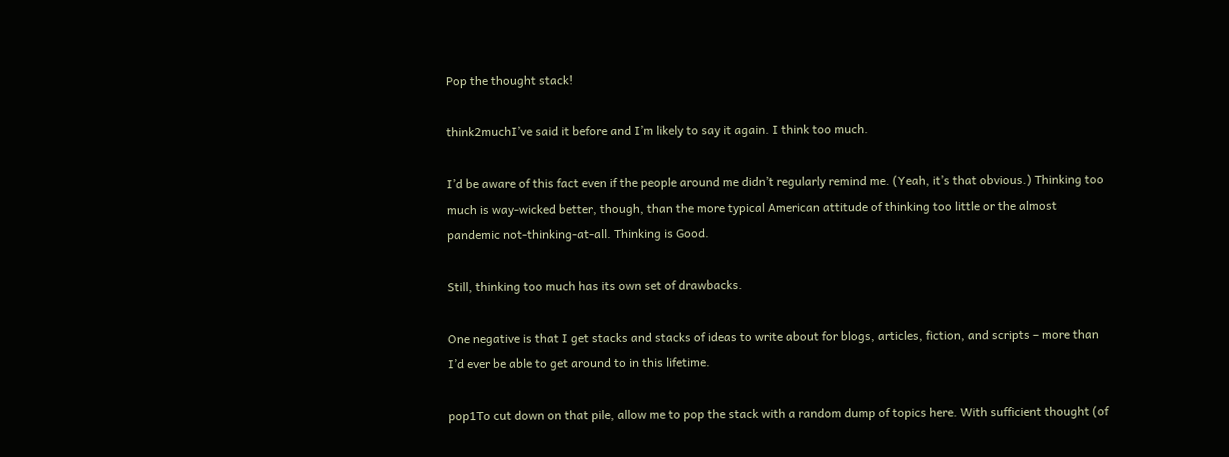Pop the thought stack!

think2muchI’ve said it before and I’m likely to say it again. I think too much.

I’d be aware of this fact even if the people around me didn’t regularly remind me. (Yeah, it’s that obvious.) Thinking too much is way-wicked better, though, than the more typical American attitude of thinking too little or the almost pandemic not-thinking-at-all. Thinking is Good.

Still, thinking too much has its own set of drawbacks.

One negative is that I get stacks and stacks of ideas to write about for blogs, articles, fiction, and scripts – more than I’d ever be able to get around to in this lifetime.

pop1To cut down on that pile, allow me to pop the stack with a random dump of topics here. With sufficient thought (of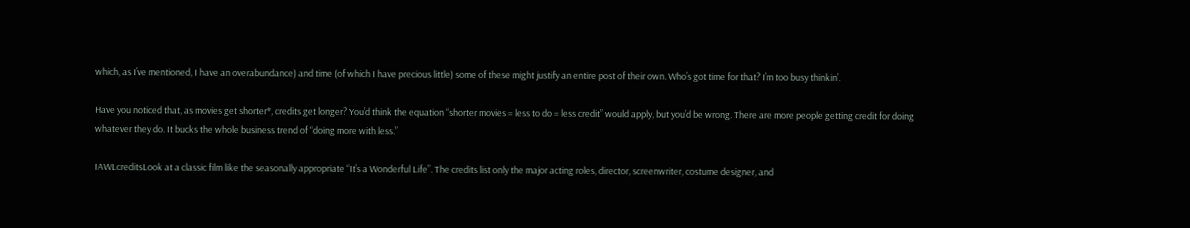which, as I’ve mentioned, I have an overabundance) and time (of which I have precious little) some of these might justify an entire post of their own. Who’s got time for that? I’m too busy thinkin’.

Have you noticed that, as movies get shorter*, credits get longer? You’d think the equation “shorter movies = less to do = less credit” would apply, but you’d be wrong. There are more people getting credit for doing whatever they do. It bucks the whole business trend of “doing more with less.”

IAWLcreditsLook at a classic film like the seasonally appropriate “It’s a Wonderful Life”. The credits list only the major acting roles, director, screenwriter, costume designer, and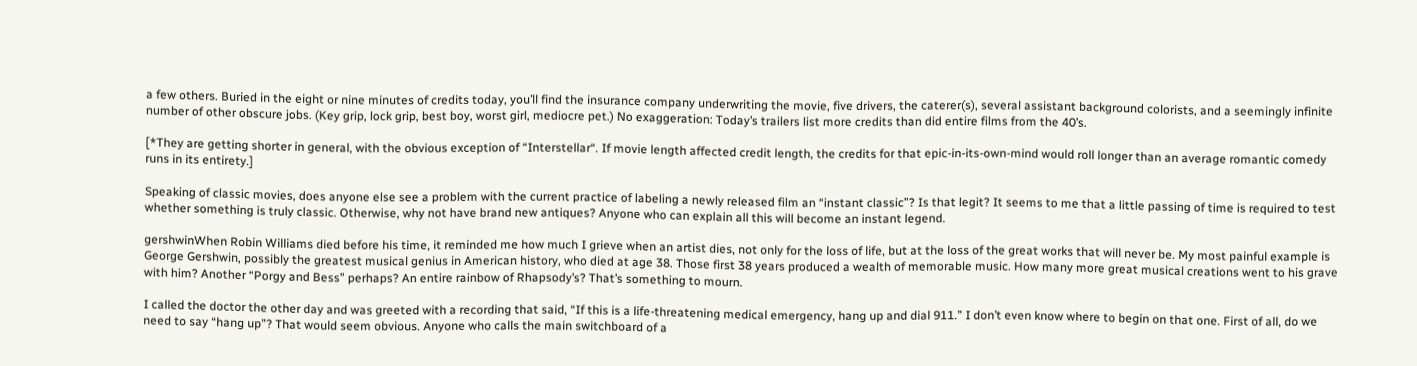a few others. Buried in the eight or nine minutes of credits today, you’ll find the insurance company underwriting the movie, five drivers, the caterer(s), several assistant background colorists, and a seemingly infinite number of other obscure jobs. (Key grip, lock grip, best boy, worst girl, mediocre pet.) No exaggeration: Today’s trailers list more credits than did entire films from the 40’s.

[*They are getting shorter in general, with the obvious exception of “Interstellar“. If movie length affected credit length, the credits for that epic-in-its-own-mind would roll longer than an average romantic comedy runs in its entirety.]

Speaking of classic movies, does anyone else see a problem with the current practice of labeling a newly released film an “instant classic”? Is that legit? It seems to me that a little passing of time is required to test whether something is truly classic. Otherwise, why not have brand new antiques? Anyone who can explain all this will become an instant legend.

gershwinWhen Robin Williams died before his time, it reminded me how much I grieve when an artist dies, not only for the loss of life, but at the loss of the great works that will never be. My most painful example is George Gershwin, possibly the greatest musical genius in American history, who died at age 38. Those first 38 years produced a wealth of memorable music. How many more great musical creations went to his grave with him? Another “Porgy and Bess” perhaps? An entire rainbow of Rhapsody’s? That’s something to mourn.

I called the doctor the other day and was greeted with a recording that said, “If this is a life-threatening medical emergency, hang up and dial 911.” I don’t even know where to begin on that one. First of all, do we need to say “hang up”? That would seem obvious. Anyone who calls the main switchboard of a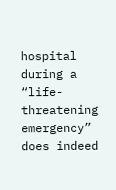hospital during a “life-threatening emergency” does indeed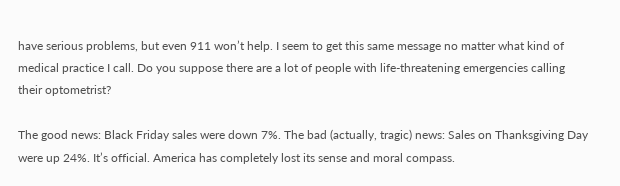have serious problems, but even 911 won’t help. I seem to get this same message no matter what kind of medical practice I call. Do you suppose there are a lot of people with life-threatening emergencies calling their optometrist?

The good news: Black Friday sales were down 7%. The bad (actually, tragic) news: Sales on Thanksgiving Day were up 24%. It’s official. America has completely lost its sense and moral compass.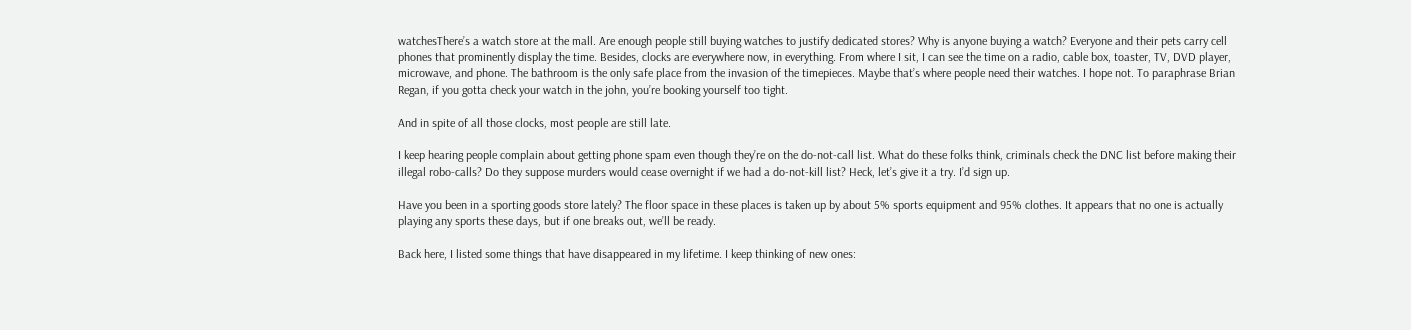watchesThere’s a watch store at the mall. Are enough people still buying watches to justify dedicated stores? Why is anyone buying a watch? Everyone and their pets carry cell phones that prominently display the time. Besides, clocks are everywhere now, in everything. From where I sit, I can see the time on a radio, cable box, toaster, TV, DVD player, microwave, and phone. The bathroom is the only safe place from the invasion of the timepieces. Maybe that’s where people need their watches. I hope not. To paraphrase Brian Regan, if you gotta check your watch in the john, you’re booking yourself too tight.

And in spite of all those clocks, most people are still late.

I keep hearing people complain about getting phone spam even though they’re on the do-not-call list. What do these folks think, criminals check the DNC list before making their illegal robo-calls? Do they suppose murders would cease overnight if we had a do-not-kill list? Heck, let’s give it a try. I’d sign up.

Have you been in a sporting goods store lately? The floor space in these places is taken up by about 5% sports equipment and 95% clothes. It appears that no one is actually playing any sports these days, but if one breaks out, we’ll be ready.

Back here, I listed some things that have disappeared in my lifetime. I keep thinking of new ones: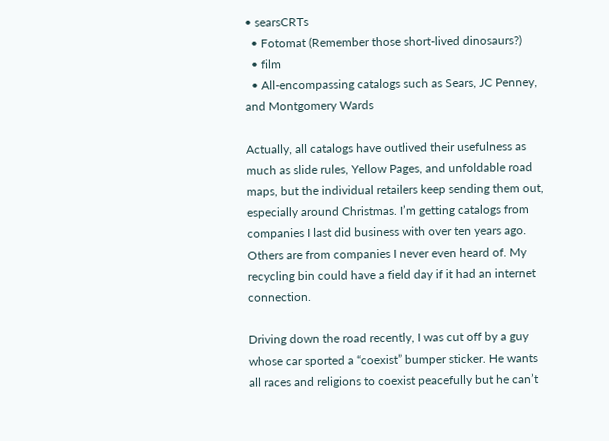• searsCRTs
  • Fotomat (Remember those short-lived dinosaurs?)
  • film
  • All-encompassing catalogs such as Sears, JC Penney, and Montgomery Wards

Actually, all catalogs have outlived their usefulness as much as slide rules, Yellow Pages, and unfoldable road maps, but the individual retailers keep sending them out, especially around Christmas. I’m getting catalogs from companies I last did business with over ten years ago. Others are from companies I never even heard of. My recycling bin could have a field day if it had an internet connection.

Driving down the road recently, I was cut off by a guy whose car sported a “coexist” bumper sticker. He wants all races and religions to coexist peacefully but he can’t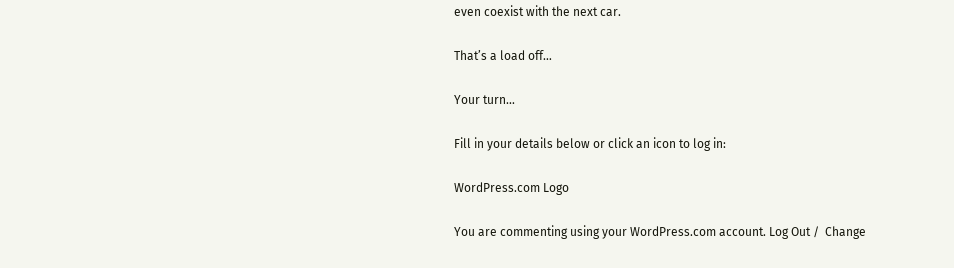even coexist with the next car.

That’s a load off…

Your turn...

Fill in your details below or click an icon to log in:

WordPress.com Logo

You are commenting using your WordPress.com account. Log Out /  Change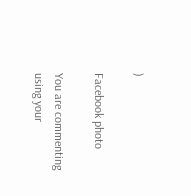)

Facebook photo

You are commenting using your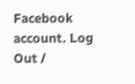Facebook account. Log Out /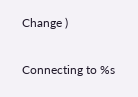Change )

Connecting to %s